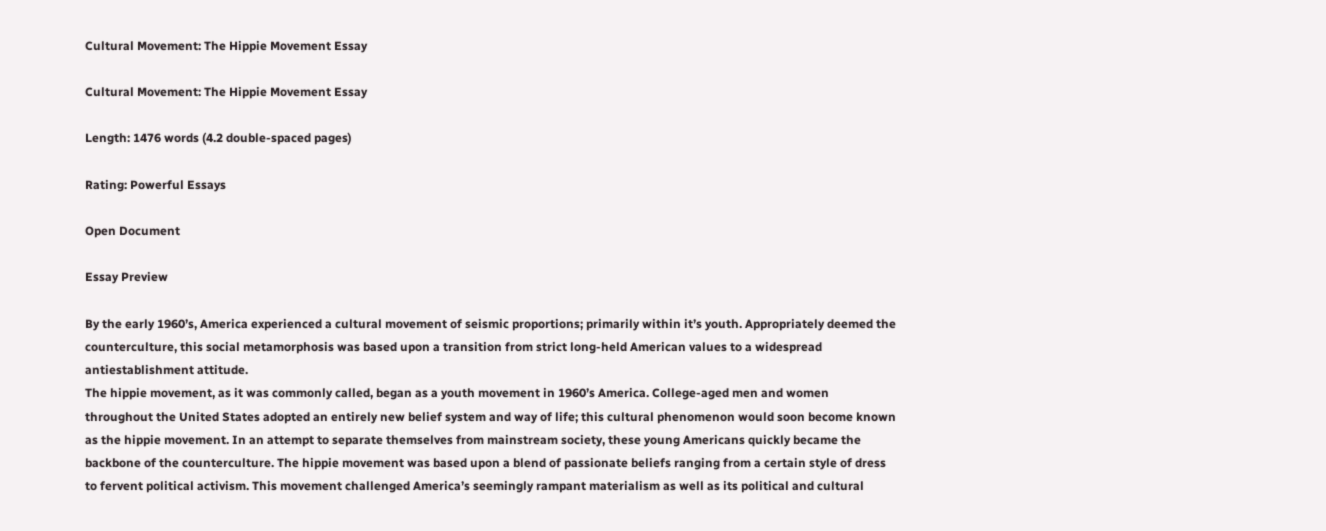Cultural Movement: The Hippie Movement Essay

Cultural Movement: The Hippie Movement Essay

Length: 1476 words (4.2 double-spaced pages)

Rating: Powerful Essays

Open Document

Essay Preview

By the early 1960’s, America experienced a cultural movement of seismic proportions; primarily within it’s youth. Appropriately deemed the counterculture, this social metamorphosis was based upon a transition from strict long-held American values to a widespread antiestablishment attitude.
The hippie movement, as it was commonly called, began as a youth movement in 1960’s America. College-aged men and women throughout the United States adopted an entirely new belief system and way of life; this cultural phenomenon would soon become known as the hippie movement. In an attempt to separate themselves from mainstream society, these young Americans quickly became the backbone of the counterculture. The hippie movement was based upon a blend of passionate beliefs ranging from a certain style of dress to fervent political activism. This movement challenged America’s seemingly rampant materialism as well as its political and cultural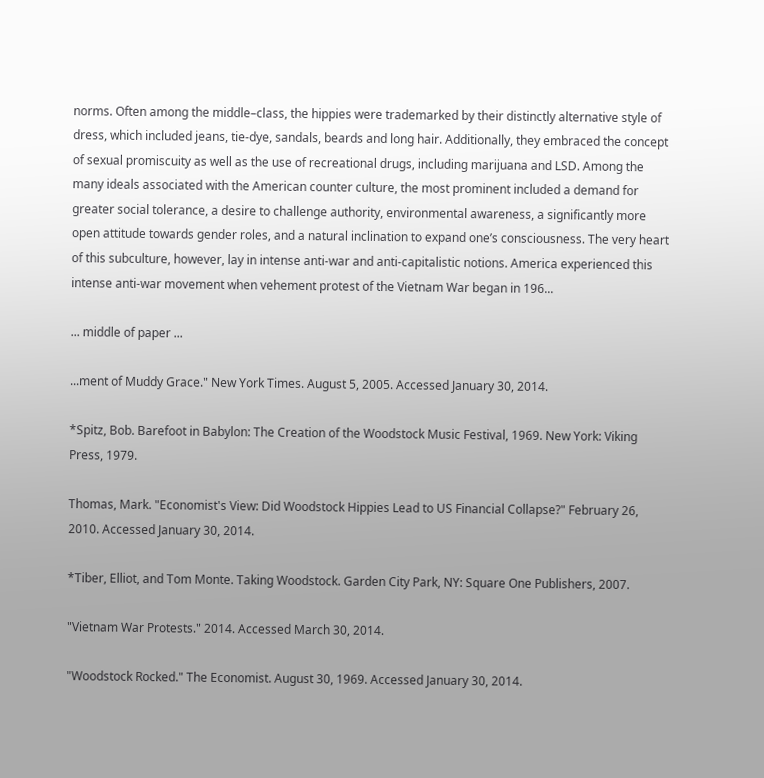norms. Often among the middle–class, the hippies were trademarked by their distinctly alternative style of dress, which included jeans, tie-dye, sandals, beards and long hair. Additionally, they embraced the concept of sexual promiscuity as well as the use of recreational drugs, including marijuana and LSD. Among the many ideals associated with the American counter culture, the most prominent included a demand for greater social tolerance, a desire to challenge authority, environmental awareness, a significantly more open attitude towards gender roles, and a natural inclination to expand one’s consciousness. The very heart of this subculture, however, lay in intense anti-war and anti-capitalistic notions. America experienced this intense anti-war movement when vehement protest of the Vietnam War began in 196...

... middle of paper ...

...ment of Muddy Grace." New York Times. August 5, 2005. Accessed January 30, 2014.

*Spitz, Bob. Barefoot in Babylon: The Creation of the Woodstock Music Festival, 1969. New York: Viking Press, 1979.

Thomas, Mark. "Economist's View: Did Woodstock Hippies Lead to US Financial Collapse?" February 26, 2010. Accessed January 30, 2014.

*Tiber, Elliot, and Tom Monte. Taking Woodstock. Garden City Park, NY: Square One Publishers, 2007.

"Vietnam War Protests." 2014. Accessed March 30, 2014.

"Woodstock Rocked." The Economist. August 30, 1969. Accessed January 30, 2014.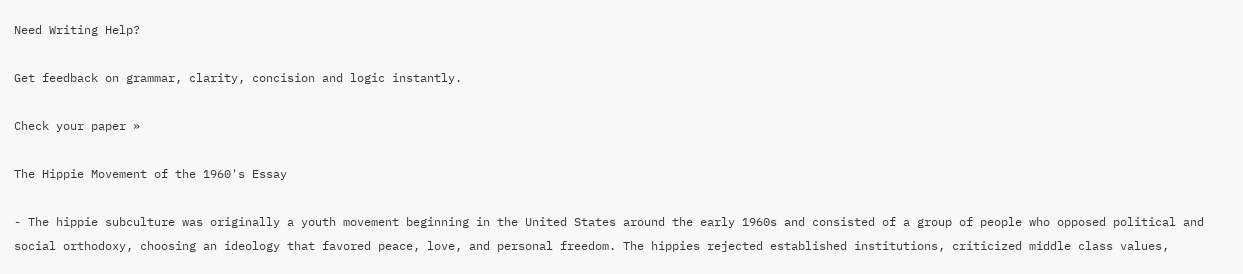Need Writing Help?

Get feedback on grammar, clarity, concision and logic instantly.

Check your paper »

The Hippie Movement of the 1960's Essay

- The hippie subculture was originally a youth movement beginning in the United States around the early 1960s and consisted of a group of people who opposed political and social orthodoxy, choosing an ideology that favored peace, love, and personal freedom. The hippies rejected established institutions, criticized middle class values,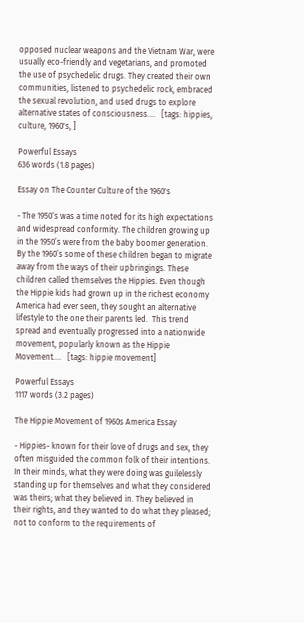opposed nuclear weapons and the Vietnam War, were usually eco-friendly and vegetarians, and promoted the use of psychedelic drugs. They created their own communities, listened to psychedelic rock, embraced the sexual revolution, and used drugs to explore alternative states of consciousness....   [tags: hippies, culture, 1960's, ]

Powerful Essays
636 words (1.8 pages)

Essay on The Counter Culture of the 1960's

- The 1950‘s was a time noted for its high expectations and widespread conformity. The children growing up in the 1950’s were from the baby boomer generation. By the 1960’s some of these children began to migrate away from the ways of their upbringings. These children called themselves the Hippies. Even though the Hippie kids had grown up in the richest economy America had ever seen, they sought an alternative lifestyle to the one their parents led.  This trend spread and eventually progressed into a nationwide movement, popularly known as the Hippie Movement....   [tags: hippie movement]

Powerful Essays
1117 words (3.2 pages)

The Hippie Movement of 1960s America Essay

- Hippies- known for their love of drugs and sex, they often misguided the common folk of their intentions. In their minds, what they were doing was guilelessly standing up for themselves and what they considered was theirs; what they believed in. They believed in their rights, and they wanted to do what they pleased; not to conform to the requirements of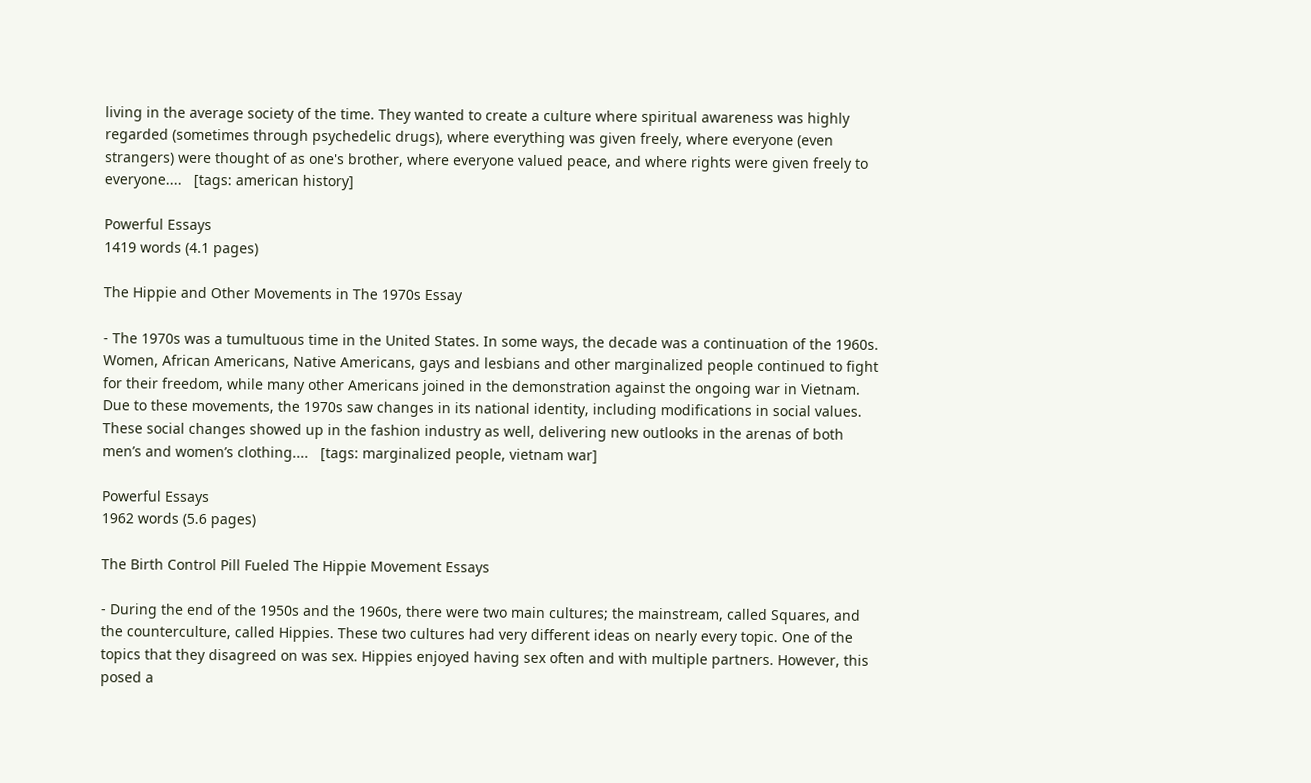living in the average society of the time. They wanted to create a culture where spiritual awareness was highly regarded (sometimes through psychedelic drugs), where everything was given freely, where everyone (even strangers) were thought of as one's brother, where everyone valued peace, and where rights were given freely to everyone....   [tags: american history]

Powerful Essays
1419 words (4.1 pages)

The Hippie and Other Movements in The 1970s Essay

- The 1970s was a tumultuous time in the United States. In some ways, the decade was a continuation of the 1960s. Women, African Americans, Native Americans, gays and lesbians and other marginalized people continued to fight for their freedom, while many other Americans joined in the demonstration against the ongoing war in Vietnam. Due to these movements, the 1970s saw changes in its national identity, including modifications in social values. These social changes showed up in the fashion industry as well, delivering new outlooks in the arenas of both men’s and women’s clothing....   [tags: marginalized people, vietnam war]

Powerful Essays
1962 words (5.6 pages)

The Birth Control Pill Fueled The Hippie Movement Essays

- During the end of the 1950s and the 1960s, there were two main cultures; the mainstream, called Squares, and the counterculture, called Hippies. These two cultures had very different ideas on nearly every topic. One of the topics that they disagreed on was sex. Hippies enjoyed having sex often and with multiple partners. However, this posed a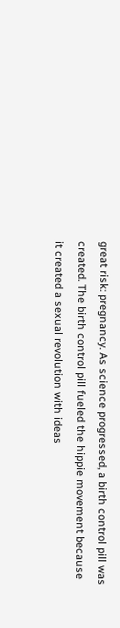great risk: pregnancy. As science progressed, a birth control pill was created. The birth control pill fueled the hippie movement because it created a sexual revolution with ideas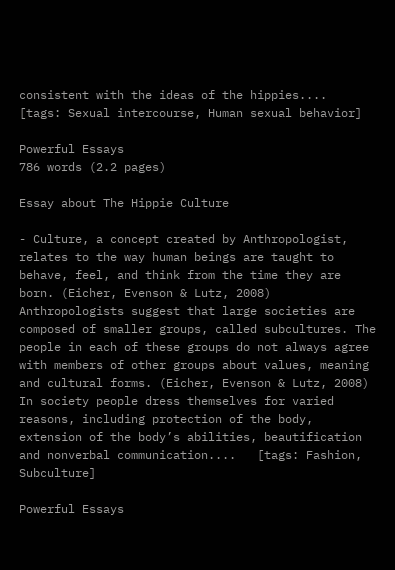consistent with the ideas of the hippies....   [tags: Sexual intercourse, Human sexual behavior]

Powerful Essays
786 words (2.2 pages)

Essay about The Hippie Culture

- Culture, a concept created by Anthropologist, relates to the way human beings are taught to behave, feel, and think from the time they are born. (Eicher, Evenson & Lutz, 2008) Anthropologists suggest that large societies are composed of smaller groups, called subcultures. The people in each of these groups do not always agree with members of other groups about values, meaning and cultural forms. (Eicher, Evenson & Lutz, 2008) In society people dress themselves for varied reasons, including protection of the body, extension of the body’s abilities, beautification and nonverbal communication....   [tags: Fashion, Subculture]

Powerful Essays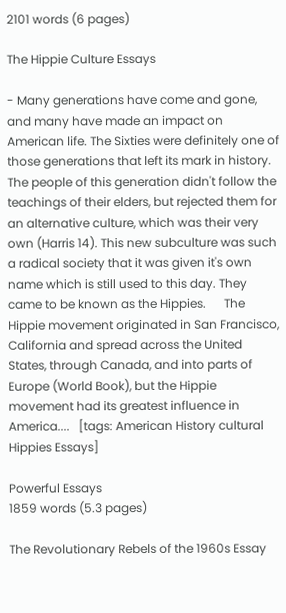2101 words (6 pages)

The Hippie Culture Essays

- Many generations have come and gone, and many have made an impact on American life. The Sixties were definitely one of those generations that left its mark in history. The people of this generation didn't follow the teachings of their elders, but rejected them for an alternative culture, which was their very own (Harris 14). This new subculture was such a radical society that it was given it's own name which is still used to this day. They came to be known as the Hippies.      The Hippie movement originated in San Francisco, California and spread across the United States, through Canada, and into parts of Europe (World Book), but the Hippie movement had its greatest influence in America....   [tags: American History cultural Hippies Essays]

Powerful Essays
1859 words (5.3 pages)

The Revolutionary Rebels of the 1960s Essay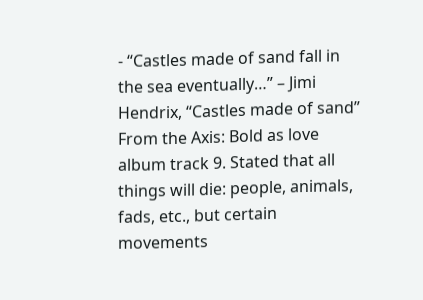- “Castles made of sand fall in the sea eventually…” – Jimi Hendrix, “Castles made of sand” From the Axis: Bold as love album track 9. Stated that all things will die: people, animals, fads, etc., but certain movements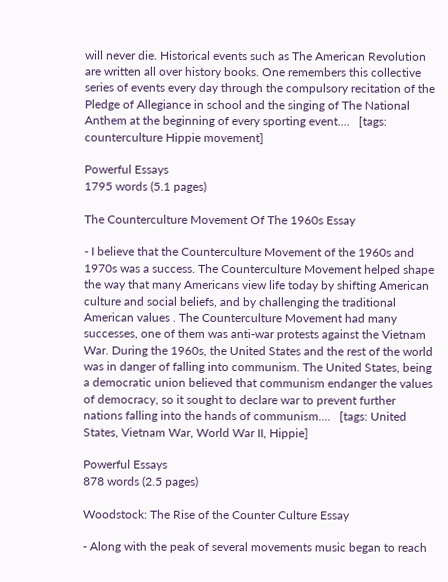will never die. Historical events such as The American Revolution are written all over history books. One remembers this collective series of events every day through the compulsory recitation of the Pledge of Allegiance in school and the singing of The National Anthem at the beginning of every sporting event....   [tags: counterculture Hippie movement]

Powerful Essays
1795 words (5.1 pages)

The Counterculture Movement Of The 1960s Essay

- I believe that the Counterculture Movement of the 1960s and 1970s was a success. The Counterculture Movement helped shape the way that many Americans view life today by shifting American culture and social beliefs, and by challenging the traditional American values . The Counterculture Movement had many successes, one of them was anti-war protests against the Vietnam War. During the 1960s, the United States and the rest of the world was in danger of falling into communism. The United States, being a democratic union believed that communism endanger the values of democracy, so it sought to declare war to prevent further nations falling into the hands of communism....   [tags: United States, Vietnam War, World War II, Hippie]

Powerful Essays
878 words (2.5 pages)

Woodstock: The Rise of the Counter Culture Essay

- Along with the peak of several movements music began to reach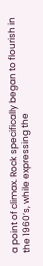a point of climax. Rock specifically began to flourish in the 1960’s, while expressing the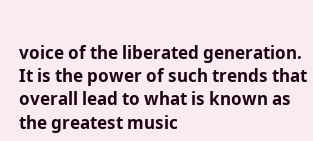voice of the liberated generation. It is the power of such trends that overall lead to what is known as the greatest music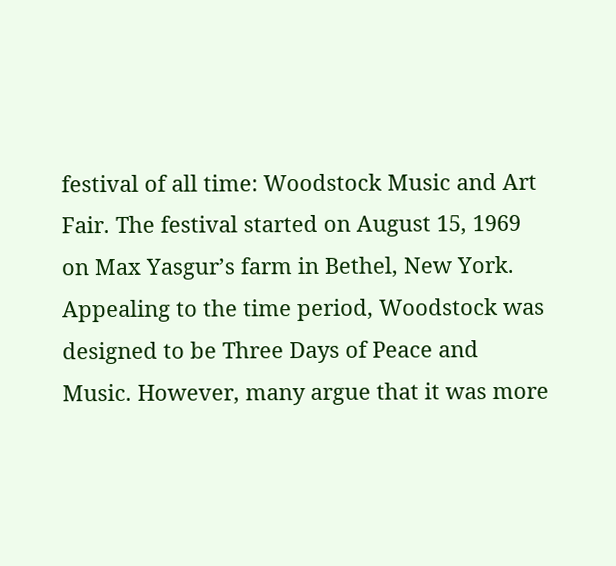festival of all time: Woodstock Music and Art Fair. The festival started on August 15, 1969 on Max Yasgur’s farm in Bethel, New York. Appealing to the time period, Woodstock was designed to be Three Days of Peace and Music. However, many argue that it was more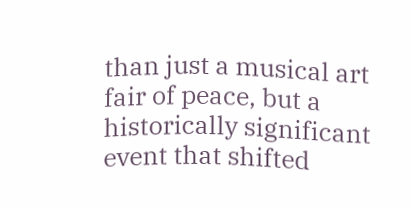than just a musical art fair of peace, but a historically significant event that shifted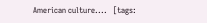American culture....   [tags: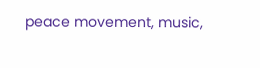peace movement, music,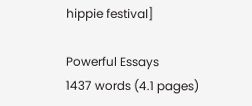hippie festival]

Powerful Essays
1437 words (4.1 pages)